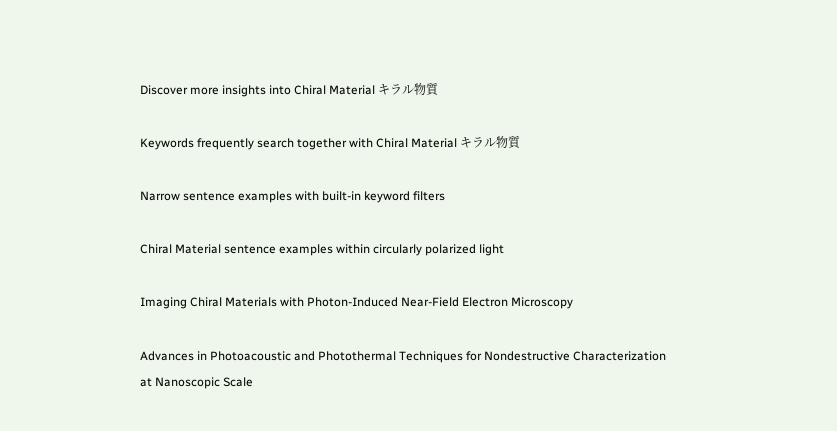Discover more insights into Chiral Material キラル物質

Keywords frequently search together with Chiral Material キラル物質

Narrow sentence examples with built-in keyword filters

Chiral Material sentence examples within circularly polarized light

Imaging Chiral Materials with Photon-Induced Near-Field Electron Microscopy

Advances in Photoacoustic and Photothermal Techniques for Nondestructive Characterization at Nanoscopic Scale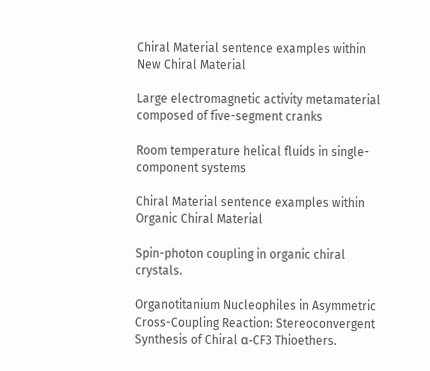Chiral Material sentence examples within New Chiral Material

Large electromagnetic activity metamaterial composed of five-segment cranks

Room temperature helical fluids in single-component systems

Chiral Material sentence examples within Organic Chiral Material

Spin-photon coupling in organic chiral crystals.

Organotitanium Nucleophiles in Asymmetric Cross-Coupling Reaction: Stereoconvergent Synthesis of Chiral α-CF3 Thioethers.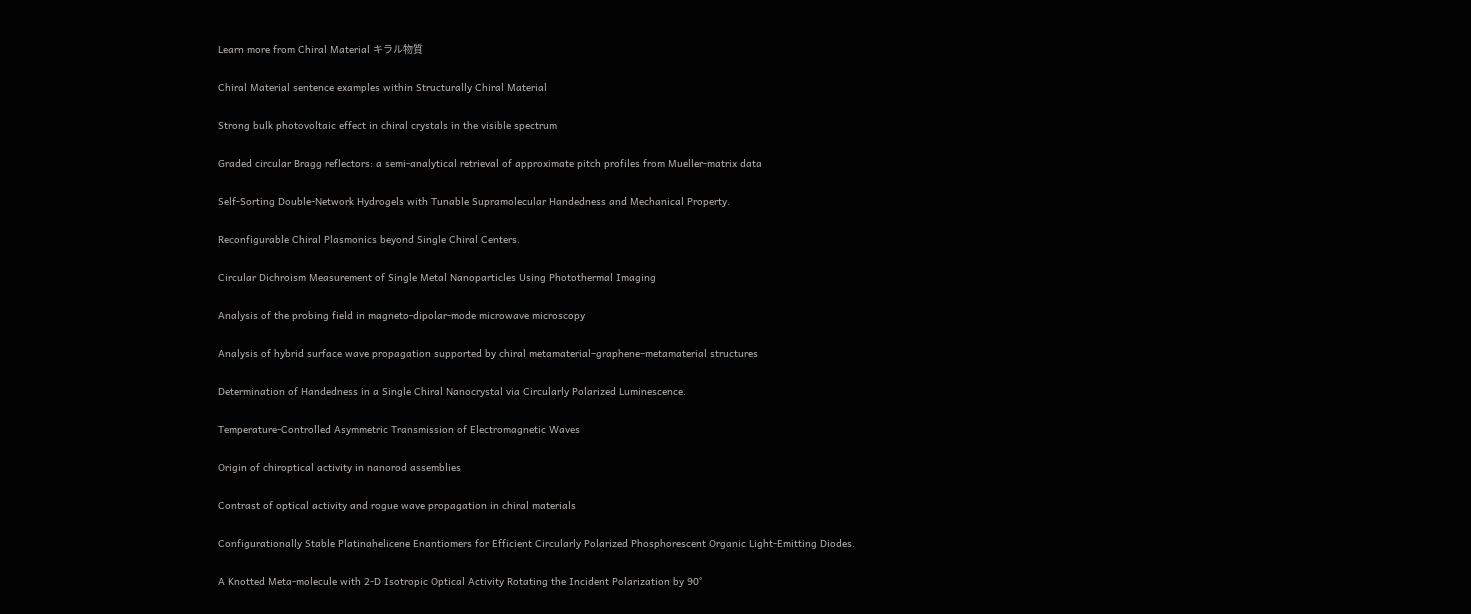Learn more from Chiral Material キラル物質

Chiral Material sentence examples within Structurally Chiral Material

Strong bulk photovoltaic effect in chiral crystals in the visible spectrum

Graded circular Bragg reflectors: a semi-analytical retrieval of approximate pitch profiles from Mueller-matrix data

Self-Sorting Double-Network Hydrogels with Tunable Supramolecular Handedness and Mechanical Property.

Reconfigurable Chiral Plasmonics beyond Single Chiral Centers.

Circular Dichroism Measurement of Single Metal Nanoparticles Using Photothermal Imaging

Analysis of the probing field in magneto-dipolar-mode microwave microscopy

Analysis of hybrid surface wave propagation supported by chiral metamaterial–graphene–metamaterial structures

Determination of Handedness in a Single Chiral Nanocrystal via Circularly Polarized Luminescence.

Temperature-Controlled Asymmetric Transmission of Electromagnetic Waves

Origin of chiroptical activity in nanorod assemblies

Contrast of optical activity and rogue wave propagation in chiral materials

Configurationally Stable Platinahelicene Enantiomers for Efficient Circularly Polarized Phosphorescent Organic Light-Emitting Diodes.

A Knotted Meta-molecule with 2-D Isotropic Optical Activity Rotating the Incident Polarization by 90°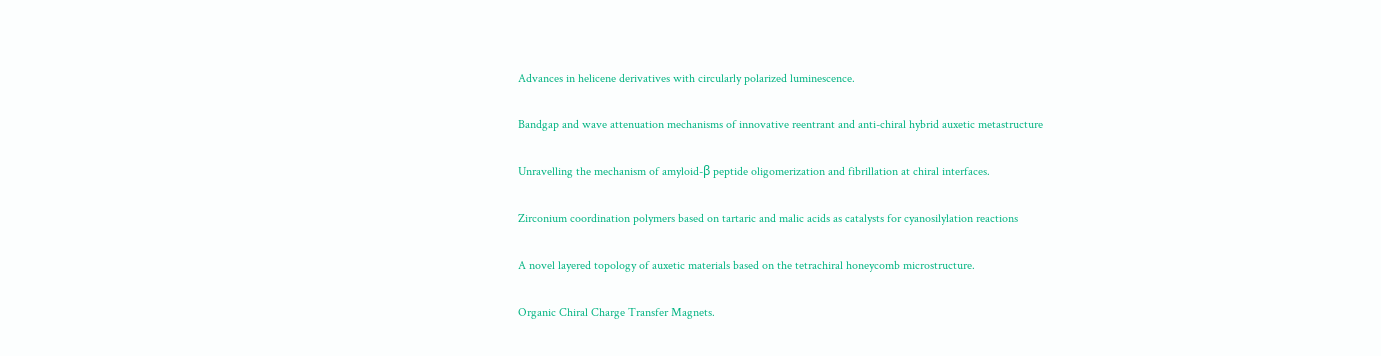Advances in helicene derivatives with circularly polarized luminescence.

Bandgap and wave attenuation mechanisms of innovative reentrant and anti-chiral hybrid auxetic metastructure

Unravelling the mechanism of amyloid-β peptide oligomerization and fibrillation at chiral interfaces.

Zirconium coordination polymers based on tartaric and malic acids as catalysts for cyanosilylation reactions

A novel layered topology of auxetic materials based on the tetrachiral honeycomb microstructure.

Organic Chiral Charge Transfer Magnets.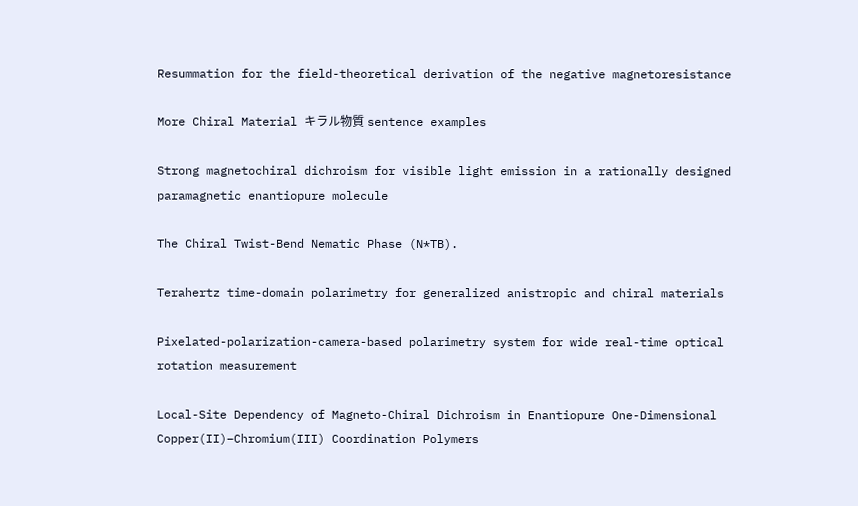Resummation for the field-theoretical derivation of the negative magnetoresistance

More Chiral Material キラル物質 sentence examples

Strong magnetochiral dichroism for visible light emission in a rationally designed paramagnetic enantiopure molecule

The Chiral Twist-Bend Nematic Phase (N*TB).

Terahertz time-domain polarimetry for generalized anistropic and chiral materials

Pixelated-polarization-camera-based polarimetry system for wide real-time optical rotation measurement

Local-Site Dependency of Magneto-Chiral Dichroism in Enantiopure One-Dimensional Copper(II)–Chromium(III) Coordination Polymers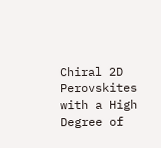Chiral 2D Perovskites with a High Degree of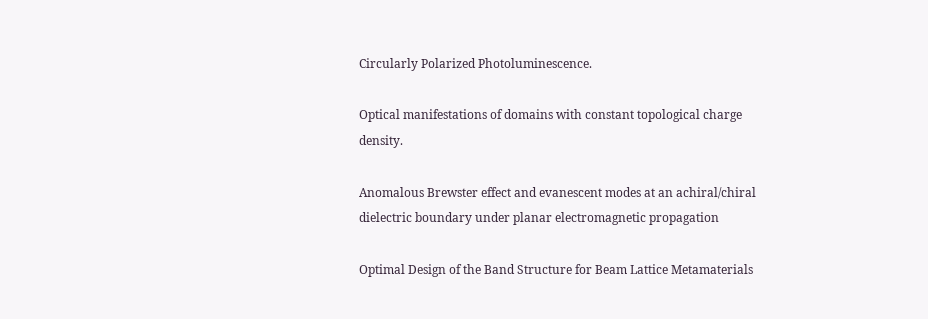Circularly Polarized Photoluminescence.

Optical manifestations of domains with constant topological charge density.

Anomalous Brewster effect and evanescent modes at an achiral/chiral dielectric boundary under planar electromagnetic propagation

Optimal Design of the Band Structure for Beam Lattice Metamaterials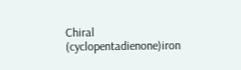Chiral (cyclopentadienone)iron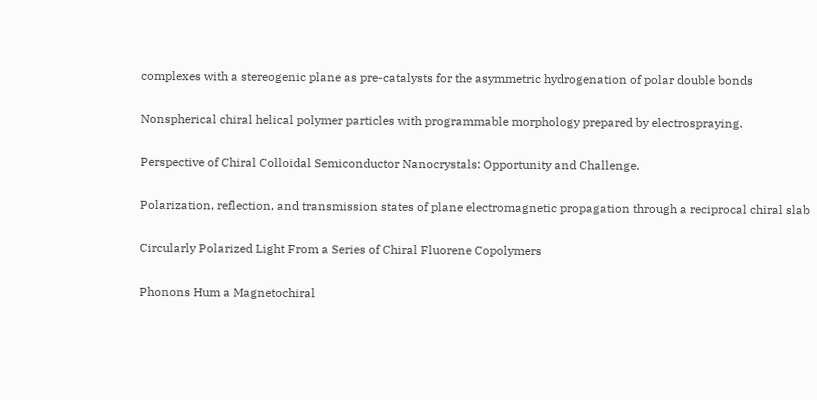complexes with a stereogenic plane as pre-catalysts for the asymmetric hydrogenation of polar double bonds

Nonspherical chiral helical polymer particles with programmable morphology prepared by electrospraying.

Perspective of Chiral Colloidal Semiconductor Nanocrystals: Opportunity and Challenge.

Polarization, reflection, and transmission states of plane electromagnetic propagation through a reciprocal chiral slab

Circularly Polarized Light From a Series of Chiral Fluorene Copolymers

Phonons Hum a Magnetochiral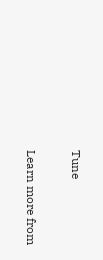Tune

Learn more from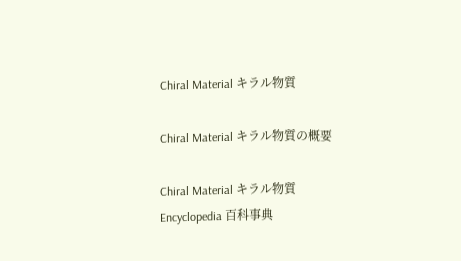Chiral Material キラル物質

Chiral Material キラル物質の概要

Chiral Material キラル物質
Encyclopedia 百科事典